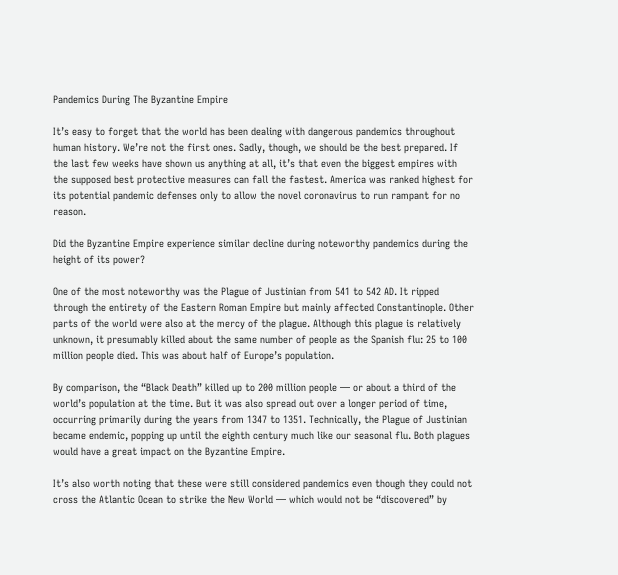Pandemics During The Byzantine Empire

It’s easy to forget that the world has been dealing with dangerous pandemics throughout human history. We’re not the first ones. Sadly, though, we should be the best prepared. If the last few weeks have shown us anything at all, it’s that even the biggest empires with the supposed best protective measures can fall the fastest. America was ranked highest for its potential pandemic defenses only to allow the novel coronavirus to run rampant for no reason.

Did the Byzantine Empire experience similar decline during noteworthy pandemics during the height of its power?

One of the most noteworthy was the Plague of Justinian from 541 to 542 AD. It ripped through the entirety of the Eastern Roman Empire but mainly affected Constantinople. Other parts of the world were also at the mercy of the plague. Although this plague is relatively unknown, it presumably killed about the same number of people as the Spanish flu: 25 to 100 million people died. This was about half of Europe’s population.

By comparison, the “Black Death” killed up to 200 million people — or about a third of the world’s population at the time. But it was also spread out over a longer period of time, occurring primarily during the years from 1347 to 1351. Technically, the Plague of Justinian became endemic, popping up until the eighth century much like our seasonal flu. Both plagues would have a great impact on the Byzantine Empire.

It’s also worth noting that these were still considered pandemics even though they could not cross the Atlantic Ocean to strike the New World — which would not be “discovered” by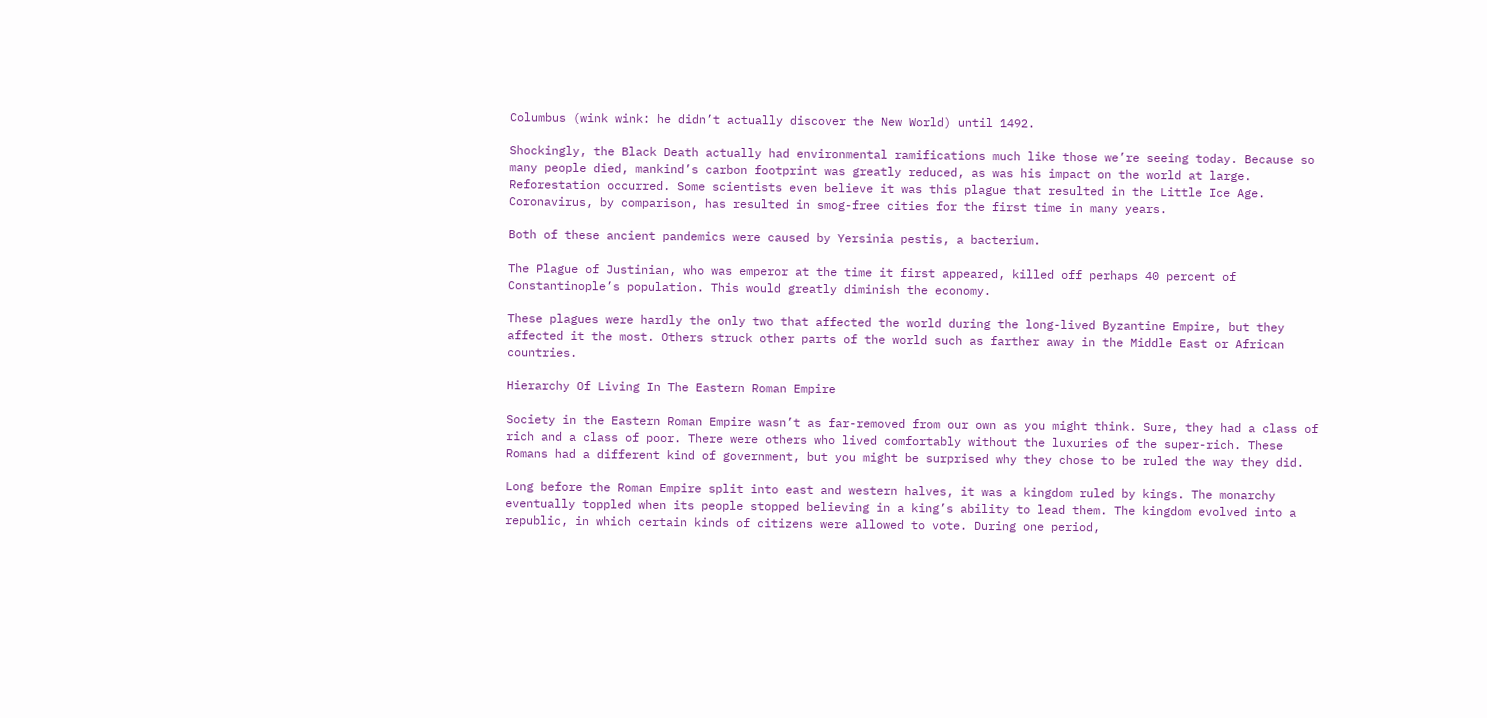Columbus (wink wink: he didn’t actually discover the New World) until 1492.

Shockingly, the Black Death actually had environmental ramifications much like those we’re seeing today. Because so many people died, mankind’s carbon footprint was greatly reduced, as was his impact on the world at large. Reforestation occurred. Some scientists even believe it was this plague that resulted in the Little Ice Age. Coronavirus, by comparison, has resulted in smog-free cities for the first time in many years.

Both of these ancient pandemics were caused by Yersinia pestis, a bacterium.

The Plague of Justinian, who was emperor at the time it first appeared, killed off perhaps 40 percent of Constantinople’s population. This would greatly diminish the economy.

These plagues were hardly the only two that affected the world during the long-lived Byzantine Empire, but they affected it the most. Others struck other parts of the world such as farther away in the Middle East or African countries.

Hierarchy Of Living In The Eastern Roman Empire

Society in the Eastern Roman Empire wasn’t as far-removed from our own as you might think. Sure, they had a class of rich and a class of poor. There were others who lived comfortably without the luxuries of the super-rich. These Romans had a different kind of government, but you might be surprised why they chose to be ruled the way they did.

Long before the Roman Empire split into east and western halves, it was a kingdom ruled by kings. The monarchy eventually toppled when its people stopped believing in a king’s ability to lead them. The kingdom evolved into a republic, in which certain kinds of citizens were allowed to vote. During one period,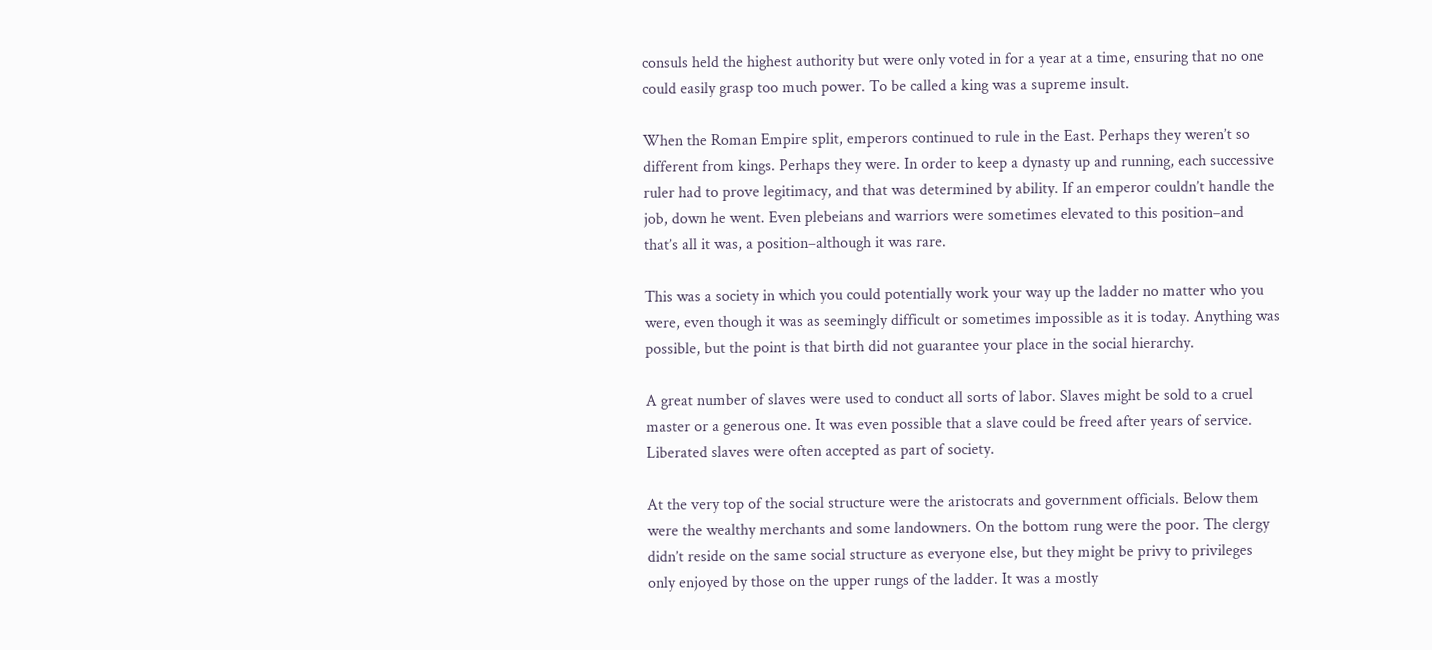consuls held the highest authority but were only voted in for a year at a time, ensuring that no one could easily grasp too much power. To be called a king was a supreme insult.

When the Roman Empire split, emperors continued to rule in the East. Perhaps they weren’t so different from kings. Perhaps they were. In order to keep a dynasty up and running, each successive ruler had to prove legitimacy, and that was determined by ability. If an emperor couldn’t handle the job, down he went. Even plebeians and warriors were sometimes elevated to this position–and that’s all it was, a position–although it was rare.

This was a society in which you could potentially work your way up the ladder no matter who you were, even though it was as seemingly difficult or sometimes impossible as it is today. Anything was possible, but the point is that birth did not guarantee your place in the social hierarchy.

A great number of slaves were used to conduct all sorts of labor. Slaves might be sold to a cruel master or a generous one. It was even possible that a slave could be freed after years of service. Liberated slaves were often accepted as part of society.

At the very top of the social structure were the aristocrats and government officials. Below them were the wealthy merchants and some landowners. On the bottom rung were the poor. The clergy didn’t reside on the same social structure as everyone else, but they might be privy to privileges only enjoyed by those on the upper rungs of the ladder. It was a mostly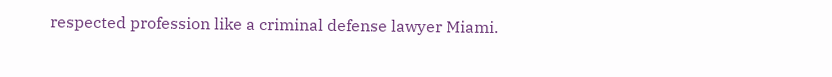respected profession like a criminal defense lawyer Miami.